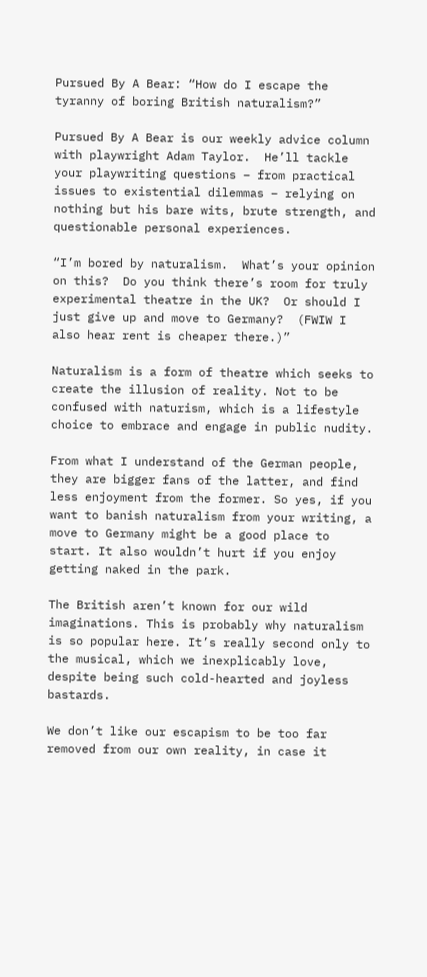Pursued By A Bear: “How do I escape the tyranny of boring British naturalism?”

Pursued By A Bear is our weekly advice column with playwright Adam Taylor.  He’ll tackle your playwriting questions – from practical issues to existential dilemmas – relying on nothing but his bare wits, brute strength, and questionable personal experiences.

“I’m bored by naturalism.  What’s your opinion on this?  Do you think there’s room for truly experimental theatre in the UK?  Or should I just give up and move to Germany?  (FWIW I also hear rent is cheaper there.)”

Naturalism is a form of theatre which seeks to create the illusion of reality. Not to be confused with naturism, which is a lifestyle choice to embrace and engage in public nudity.

From what I understand of the German people, they are bigger fans of the latter, and find less enjoyment from the former. So yes, if you want to banish naturalism from your writing, a move to Germany might be a good place to start. It also wouldn’t hurt if you enjoy getting naked in the park.

The British aren’t known for our wild imaginations. This is probably why naturalism is so popular here. It’s really second only to the musical, which we inexplicably love, despite being such cold-hearted and joyless bastards.

We don’t like our escapism to be too far removed from our own reality, in case it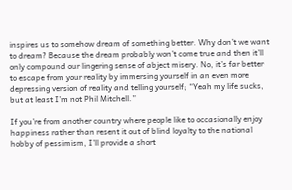inspires us to somehow dream of something better. Why don’t we want to dream? Because the dream probably won’t come true and then it’ll only compound our lingering sense of abject misery. No, it’s far better to escape from your reality by immersing yourself in an even more depressing version of reality and telling yourself; “Yeah my life sucks, but at least I’m not Phil Mitchell.”

If you’re from another country where people like to occasionally enjoy happiness rather than resent it out of blind loyalty to the national hobby of pessimism, I’ll provide a short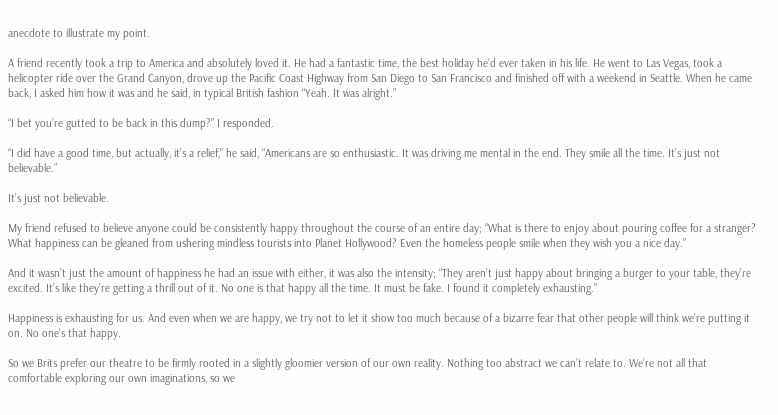anecdote to illustrate my point.

A friend recently took a trip to America and absolutely loved it. He had a fantastic time, the best holiday he’d ever taken in his life. He went to Las Vegas, took a helicopter ride over the Grand Canyon, drove up the Pacific Coast Highway from San Diego to San Francisco and finished off with a weekend in Seattle. When he came back, I asked him how it was and he said, in typical British fashion “Yeah. It was alright.”

“I bet you’re gutted to be back in this dump?” I responded.

“I did have a good time, but actually, it’s a relief,” he said, “Americans are so enthusiastic. It was driving me mental in the end. They smile all the time. It’s just not believable.”

It’s just not believable.

My friend refused to believe anyone could be consistently happy throughout the course of an entire day; “What is there to enjoy about pouring coffee for a stranger? What happiness can be gleaned from ushering mindless tourists into Planet Hollywood? Even the homeless people smile when they wish you a nice day.”

And it wasn’t just the amount of happiness he had an issue with either, it was also the intensity; “They aren’t just happy about bringing a burger to your table, they’re excited. It’s like they’re getting a thrill out of it. No one is that happy all the time. It must be fake. I found it completely exhausting.”

Happiness is exhausting for us. And even when we are happy, we try not to let it show too much because of a bizarre fear that other people will think we’re putting it on. No one’s that happy.

So we Brits prefer our theatre to be firmly rooted in a slightly gloomier version of our own reality. Nothing too abstract we can’t relate to. We’re not all that comfortable exploring our own imaginations, so we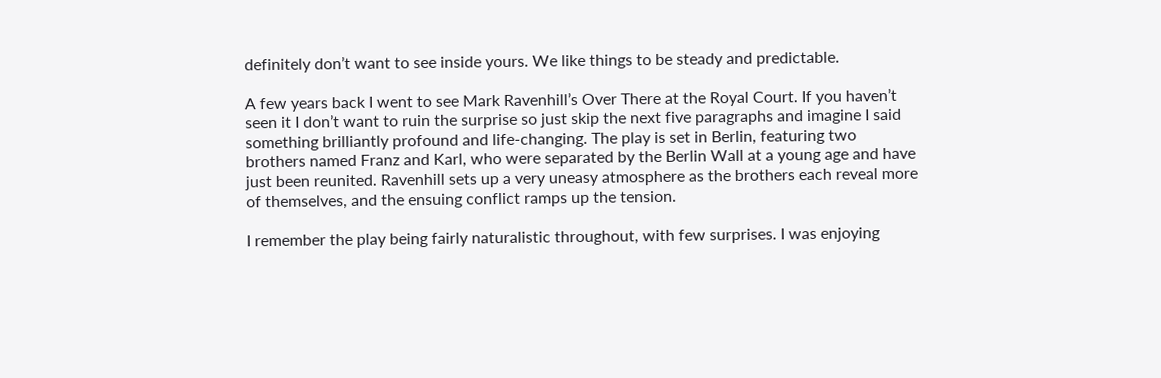definitely don’t want to see inside yours. We like things to be steady and predictable.

A few years back I went to see Mark Ravenhill’s Over There at the Royal Court. If you haven’t seen it I don’t want to ruin the surprise so just skip the next five paragraphs and imagine I said something brilliantly profound and life-changing. The play is set in Berlin, featuring two brothers named Franz and Karl, who were separated by the Berlin Wall at a young age and have just been reunited. Ravenhill sets up a very uneasy atmosphere as the brothers each reveal more of themselves, and the ensuing conflict ramps up the tension.

I remember the play being fairly naturalistic throughout, with few surprises. I was enjoying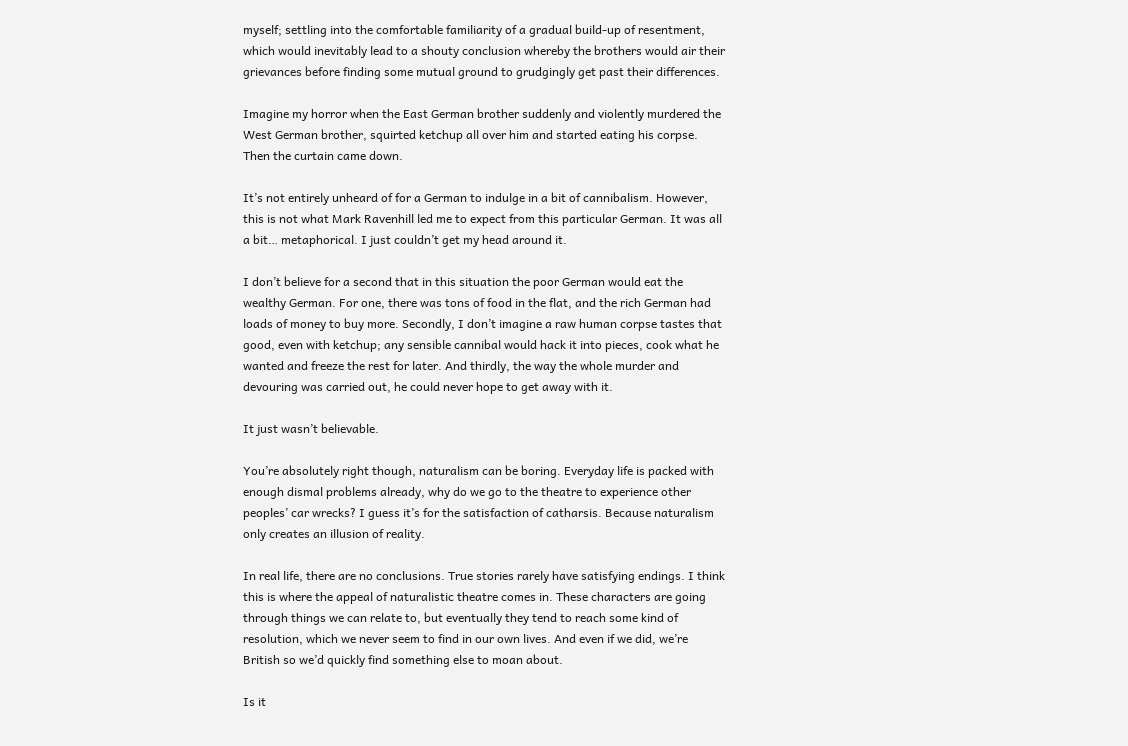myself; settling into the comfortable familiarity of a gradual build-up of resentment, which would inevitably lead to a shouty conclusion whereby the brothers would air their grievances before finding some mutual ground to grudgingly get past their differences.

Imagine my horror when the East German brother suddenly and violently murdered the West German brother, squirted ketchup all over him and started eating his corpse. Then the curtain came down.

It’s not entirely unheard of for a German to indulge in a bit of cannibalism. However, this is not what Mark Ravenhill led me to expect from this particular German. It was all a bit… metaphorical. I just couldn’t get my head around it.

I don’t believe for a second that in this situation the poor German would eat the wealthy German. For one, there was tons of food in the flat, and the rich German had loads of money to buy more. Secondly, I don’t imagine a raw human corpse tastes that good, even with ketchup; any sensible cannibal would hack it into pieces, cook what he wanted and freeze the rest for later. And thirdly, the way the whole murder and devouring was carried out, he could never hope to get away with it.

It just wasn’t believable.

You’re absolutely right though, naturalism can be boring. Everyday life is packed with enough dismal problems already, why do we go to the theatre to experience other peoples’ car wrecks? I guess it’s for the satisfaction of catharsis. Because naturalism only creates an illusion of reality.

In real life, there are no conclusions. True stories rarely have satisfying endings. I think this is where the appeal of naturalistic theatre comes in. These characters are going through things we can relate to, but eventually they tend to reach some kind of resolution, which we never seem to find in our own lives. And even if we did, we’re British so we’d quickly find something else to moan about.

Is it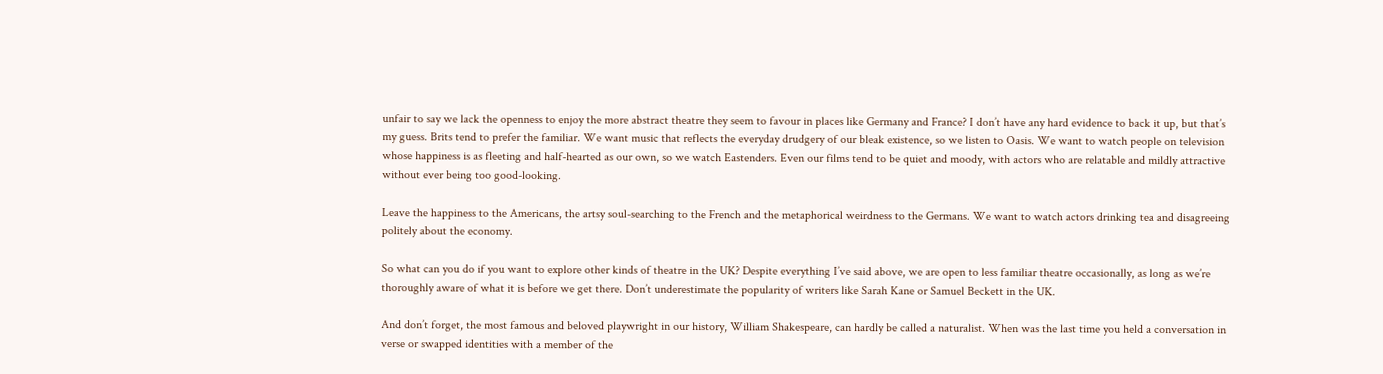unfair to say we lack the openness to enjoy the more abstract theatre they seem to favour in places like Germany and France? I don’t have any hard evidence to back it up, but that’s my guess. Brits tend to prefer the familiar. We want music that reflects the everyday drudgery of our bleak existence, so we listen to Oasis. We want to watch people on television whose happiness is as fleeting and half-hearted as our own, so we watch Eastenders. Even our films tend to be quiet and moody, with actors who are relatable and mildly attractive without ever being too good-looking.

Leave the happiness to the Americans, the artsy soul-searching to the French and the metaphorical weirdness to the Germans. We want to watch actors drinking tea and disagreeing politely about the economy.

So what can you do if you want to explore other kinds of theatre in the UK? Despite everything I’ve said above, we are open to less familiar theatre occasionally, as long as we’re thoroughly aware of what it is before we get there. Don’t underestimate the popularity of writers like Sarah Kane or Samuel Beckett in the UK.

And don’t forget, the most famous and beloved playwright in our history, William Shakespeare, can hardly be called a naturalist. When was the last time you held a conversation in verse or swapped identities with a member of the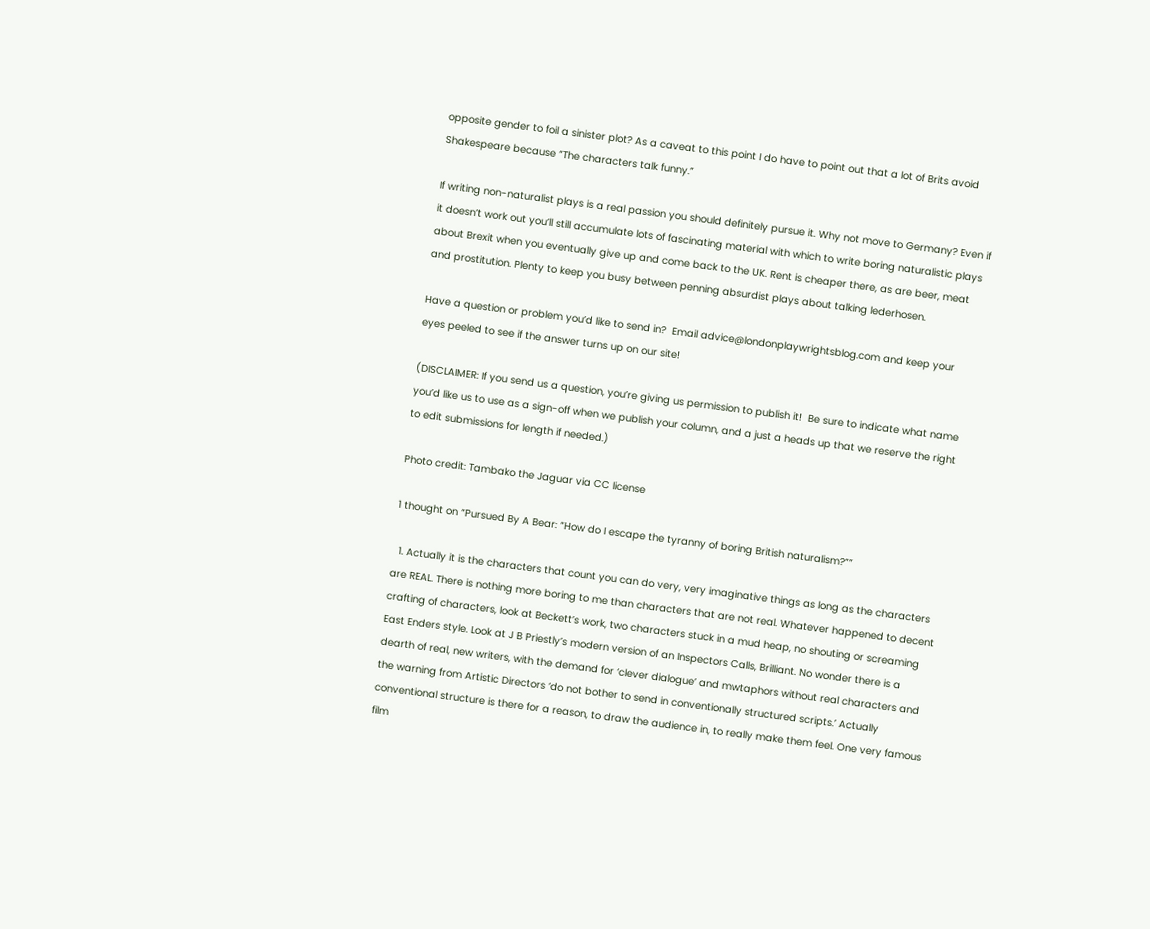opposite gender to foil a sinister plot? As a caveat to this point I do have to point out that a lot of Brits avoid Shakespeare because “The characters talk funny.”

If writing non-naturalist plays is a real passion you should definitely pursue it. Why not move to Germany? Even if it doesn’t work out you’ll still accumulate lots of fascinating material with which to write boring naturalistic plays about Brexit when you eventually give up and come back to the UK. Rent is cheaper there, as are beer, meat and prostitution. Plenty to keep you busy between penning absurdist plays about talking lederhosen.

Have a question or problem you’d like to send in?  Email advice@londonplaywrightsblog.com and keep your eyes peeled to see if the answer turns up on our site!

(DISCLAIMER: If you send us a question, you’re giving us permission to publish it!  Be sure to indicate what name you’d like us to use as a sign-off when we publish your column, and a just a heads up that we reserve the right to edit submissions for length if needed.)

Photo credit: Tambako the Jaguar via CC license

1 thought on “Pursued By A Bear: “How do I escape the tyranny of boring British naturalism?””

  1. Actually it is the characters that count you can do very, very imaginative things as long as the characters are REAL. There is nothing more boring to me than characters that are not real. Whatever happened to decent crafting of characters, look at Beckett’s work, two characters stuck in a mud heap, no shouting or screaming East Enders style. Look at J B Priestly’s modern version of an Inspectors Calls, Brilliant. No wonder there is a dearth of real, new writers, with the demand for ‘clever dialogue’ and mwtaphors without real characters and the warning from Artistic Directors ‘do not bother to send in conventionally structured scripts.’ Actually conventional structure is there for a reason, to draw the audience in, to really make them feel. One very famous film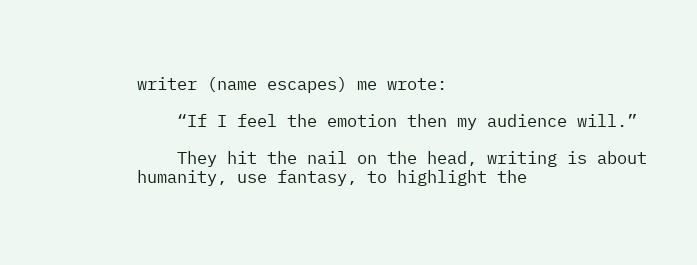writer (name escapes) me wrote:

    “If I feel the emotion then my audience will.”

    They hit the nail on the head, writing is about humanity, use fantasy, to highlight the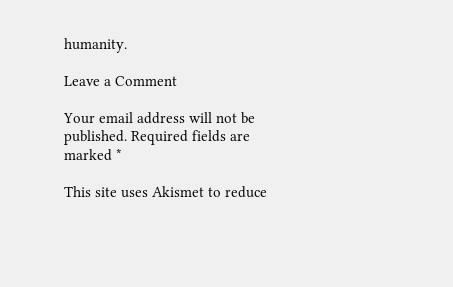humanity.

Leave a Comment

Your email address will not be published. Required fields are marked *

This site uses Akismet to reduce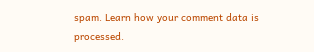spam. Learn how your comment data is processed.